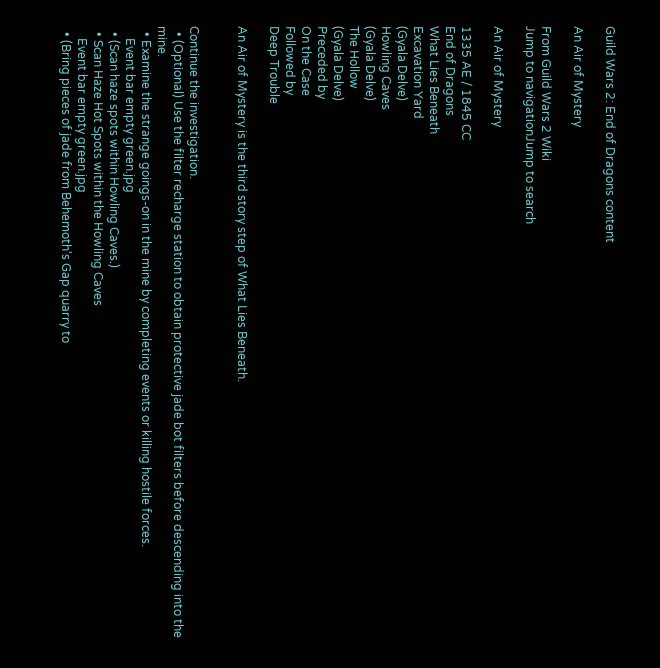Guild Wars 2: End of Dragons content

An Air of Mystery

From Guild Wars 2 Wiki
Jump to navigationJump to search

An Air of Mystery

1335 AE / 1845 CC
End of Dragons
What Lies Beneath
Excavation Yard
(Gyala Delve)
Howling Caves
(Gyala Delve)
The Hollow
(Gyala Delve)
Preceded by
On the Case
Followed by
Deep Trouble

An Air of Mystery is the third story step of What Lies Beneath.


Continue the investigation.
  • (Optional) Use the filter recharge station to obtain protective jade bot filters before descending into the mine.
  • Examine the strange goings-on in the mine by completing events or killing hostile forces.
    Event bar empty green.jpg
  • (Scan haze spots within Howling Caves.)
  • Scan Haze Hot Spots within the Howling Caves
    Event bar empty green.jpg
  • (Bring pieces of jade from Behemoth's Gap quarry to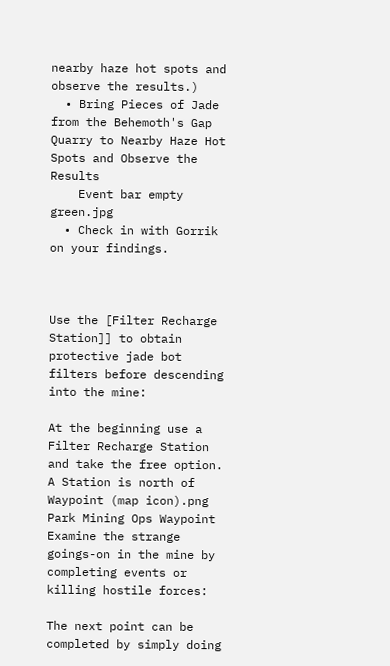nearby haze hot spots and observe the results.)
  • Bring Pieces of Jade from the Behemoth's Gap Quarry to Nearby Haze Hot Spots and Observe the Results
    Event bar empty green.jpg
  • Check in with Gorrik on your findings.



Use the [Filter Recharge Station]] to obtain protective jade bot filters before descending into the mine:

At the beginning use a Filter Recharge Station and take the free option. A Station is north of Waypoint (map icon).png Park Mining Ops Waypoint Examine the strange goings-on in the mine by completing events or killing hostile forces:

The next point can be completed by simply doing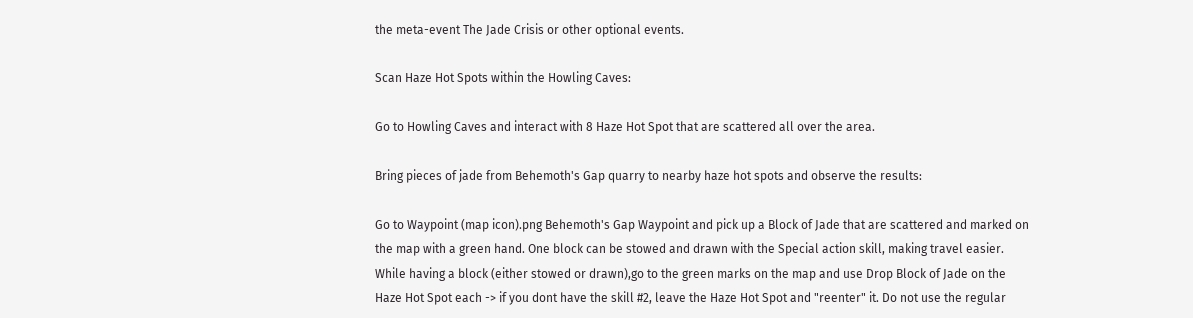the meta-event The Jade Crisis or other optional events.

Scan Haze Hot Spots within the Howling Caves:

Go to Howling Caves and interact with 8 Haze Hot Spot that are scattered all over the area.

Bring pieces of jade from Behemoth's Gap quarry to nearby haze hot spots and observe the results:

Go to Waypoint (map icon).png Behemoth's Gap Waypoint and pick up a Block of Jade that are scattered and marked on the map with a green hand. One block can be stowed and drawn with the Special action skill, making travel easier. While having a block (either stowed or drawn),go to the green marks on the map and use Drop Block of Jade on the Haze Hot Spot each -> if you dont have the skill #2, leave the Haze Hot Spot and "reenter" it. Do not use the regular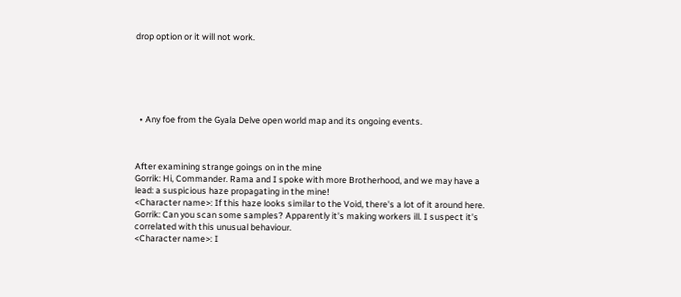drop option or it will not work.






  • Any foe from the Gyala Delve open world map and its ongoing events.



After examining strange goings on in the mine
Gorrik: Hi, Commander. Rama and I spoke with more Brotherhood, and we may have a lead: a suspicious haze propagating in the mine!
<Character name>: If this haze looks similar to the Void, there's a lot of it around here.
Gorrik: Can you scan some samples? Apparently it's making workers ill. I suspect it's correlated with this unusual behaviour.
<Character name>: I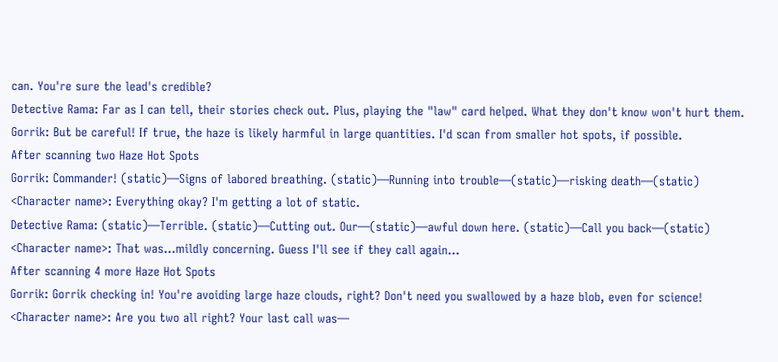can. You're sure the lead's credible?
Detective Rama: Far as I can tell, their stories check out. Plus, playing the "law" card helped. What they don't know won't hurt them.
Gorrik: But be careful! If true, the haze is likely harmful in large quantities. I'd scan from smaller hot spots, if possible.
After scanning two Haze Hot Spots
Gorrik: Commander! (static)—Signs of labored breathing. (static)—Running into trouble—(static)—risking death—(static)
<Character name>: Everything okay? I'm getting a lot of static.
Detective Rama: (static)—Terrible. (static)—Cutting out. Our—(static)—awful down here. (static)—Call you back—(static)
<Character name>: That was...mildly concerning. Guess I'll see if they call again...
After scanning 4 more Haze Hot Spots
Gorrik: Gorrik checking in! You're avoiding large haze clouds, right? Don't need you swallowed by a haze blob, even for science!
<Character name>: Are you two all right? Your last call was—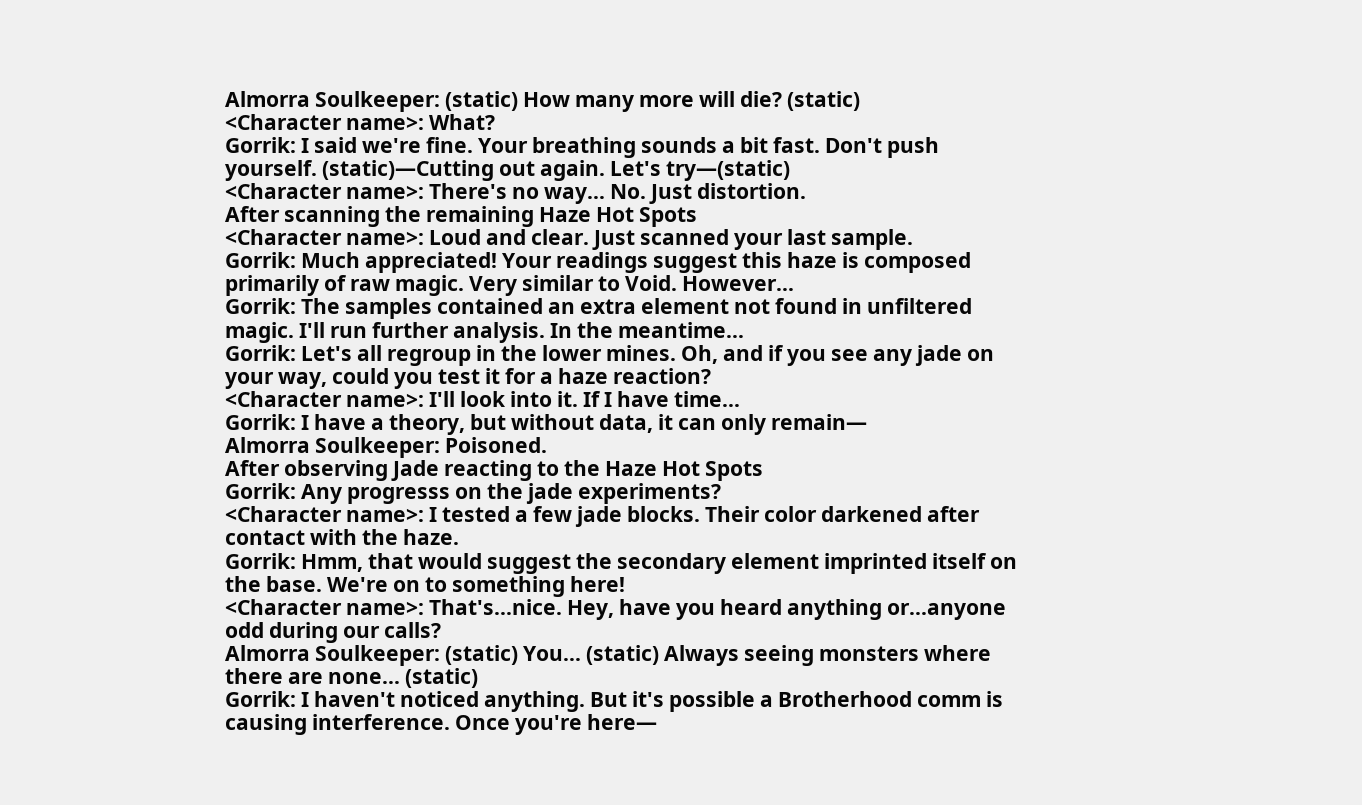Almorra Soulkeeper: (static) How many more will die? (static)
<Character name>: What?
Gorrik: I said we're fine. Your breathing sounds a bit fast. Don't push yourself. (static)—Cutting out again. Let's try—(static)
<Character name>: There's no way... No. Just distortion.
After scanning the remaining Haze Hot Spots
<Character name>: Loud and clear. Just scanned your last sample.
Gorrik: Much appreciated! Your readings suggest this haze is composed primarily of raw magic. Very similar to Void. However...
Gorrik: The samples contained an extra element not found in unfiltered magic. I'll run further analysis. In the meantime...
Gorrik: Let's all regroup in the lower mines. Oh, and if you see any jade on your way, could you test it for a haze reaction?
<Character name>: I'll look into it. If I have time...
Gorrik: I have a theory, but without data, it can only remain—
Almorra Soulkeeper: Poisoned.
After observing Jade reacting to the Haze Hot Spots
Gorrik: Any progresss on the jade experiments?
<Character name>: I tested a few jade blocks. Their color darkened after contact with the haze.
Gorrik: Hmm, that would suggest the secondary element imprinted itself on the base. We're on to something here!
<Character name>: That's...nice. Hey, have you heard anything or...anyone odd during our calls?
Almorra Soulkeeper: (static) You... (static) Always seeing monsters where there are none... (static)
Gorrik: I haven't noticed anything. But it's possible a Brotherhood comm is causing interference. Once you're here—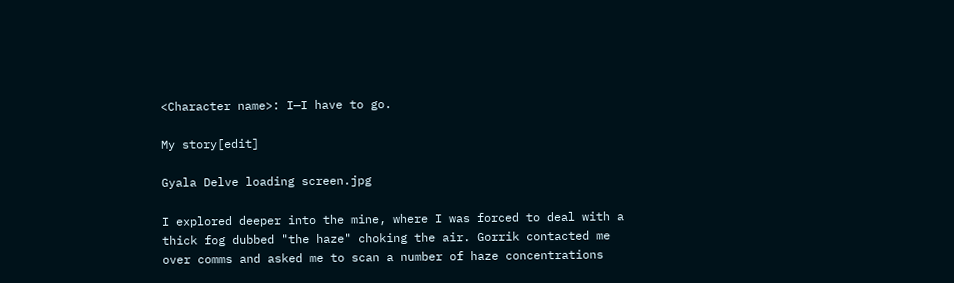<Character name>: I—I have to go.

My story[edit]

Gyala Delve loading screen.jpg

I explored deeper into the mine, where I was forced to deal with a thick fog dubbed "the haze" choking the air. Gorrik contacted me over comms and asked me to scan a number of haze concentrations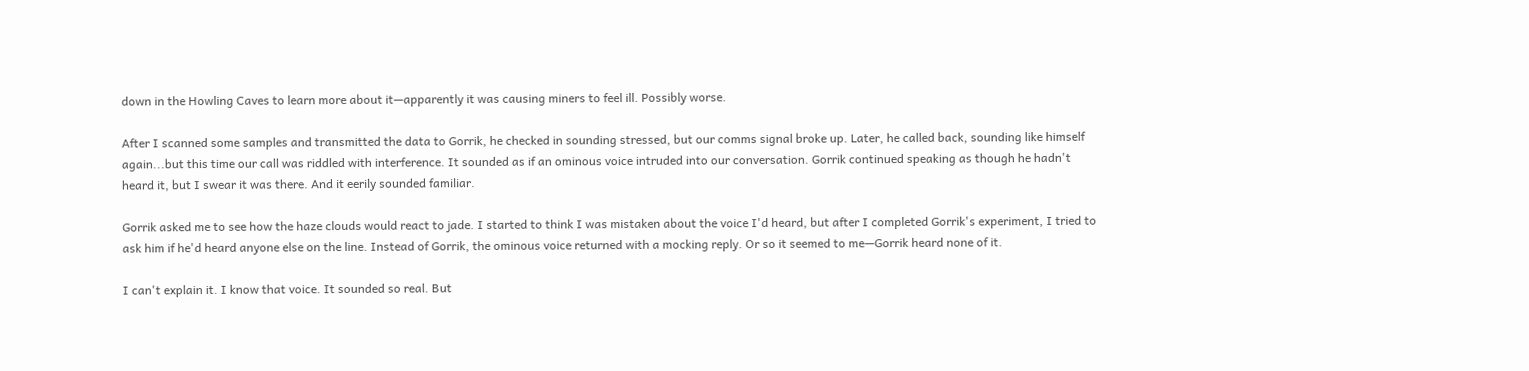down in the Howling Caves to learn more about it—apparently it was causing miners to feel ill. Possibly worse.

After I scanned some samples and transmitted the data to Gorrik, he checked in sounding stressed, but our comms signal broke up. Later, he called back, sounding like himself again...but this time our call was riddled with interference. It sounded as if an ominous voice intruded into our conversation. Gorrik continued speaking as though he hadn't heard it, but I swear it was there. And it eerily sounded familiar.

Gorrik asked me to see how the haze clouds would react to jade. I started to think I was mistaken about the voice I'd heard, but after I completed Gorrik's experiment, I tried to ask him if he'd heard anyone else on the line. Instead of Gorrik, the ominous voice returned with a mocking reply. Or so it seemed to me—Gorrik heard none of it.

I can't explain it. I know that voice. It sounded so real. But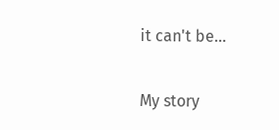it can't be...

My story